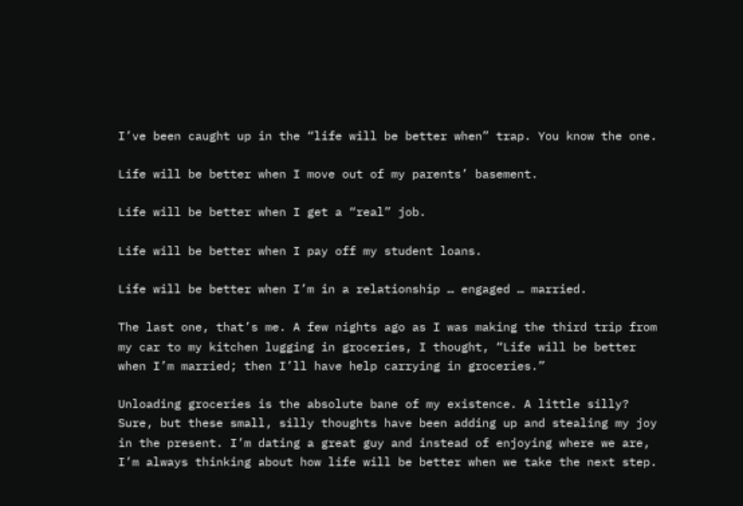I’ve been caught up in the “life will be better when” trap. You know the one.

Life will be better when I move out of my parents’ basement.

Life will be better when I get a “real” job.

Life will be better when I pay off my student loans.

Life will be better when I’m in a relationship … engaged … married.

The last one, that’s me. A few nights ago as I was making the third trip from my car to my kitchen lugging in groceries, I thought, “Life will be better when I’m married; then I’ll have help carrying in groceries.”

Unloading groceries is the absolute bane of my existence. A little silly? Sure, but these small, silly thoughts have been adding up and stealing my joy in the present. I’m dating a great guy and instead of enjoying where we are, I’m always thinking about how life will be better when we take the next step.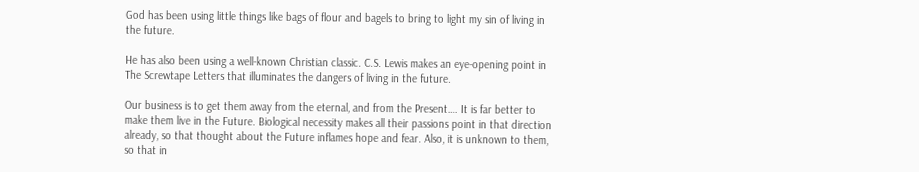God has been using little things like bags of flour and bagels to bring to light my sin of living in the future.

He has also been using a well-known Christian classic. C.S. Lewis makes an eye-opening point in The Screwtape Letters that illuminates the dangers of living in the future.

Our business is to get them away from the eternal, and from the Present…. It is far better to make them live in the Future. Biological necessity makes all their passions point in that direction already, so that thought about the Future inflames hope and fear. Also, it is unknown to them, so that in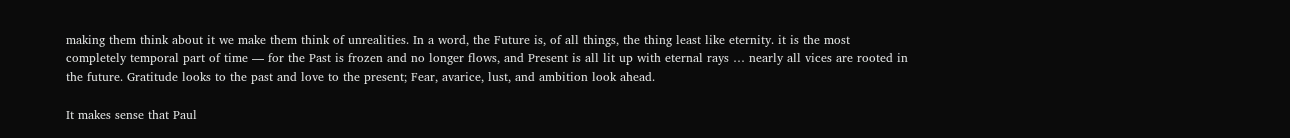making them think about it we make them think of unrealities. In a word, the Future is, of all things, the thing least like eternity. it is the most completely temporal part of time — for the Past is frozen and no longer flows, and Present is all lit up with eternal rays … nearly all vices are rooted in the future. Gratitude looks to the past and love to the present; Fear, avarice, lust, and ambition look ahead.

It makes sense that Paul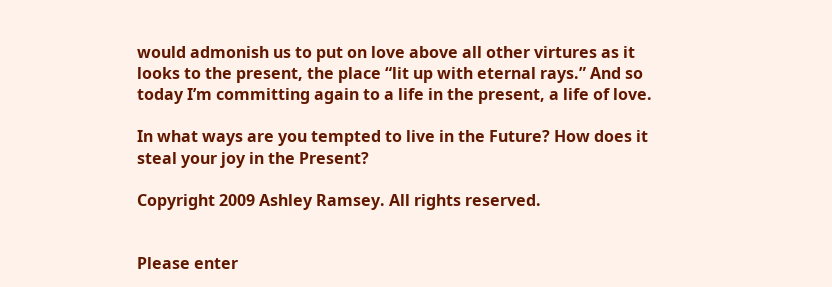would admonish us to put on love above all other virtures as it looks to the present, the place “lit up with eternal rays.” And so today I’m committing again to a life in the present, a life of love.

In what ways are you tempted to live in the Future? How does it steal your joy in the Present?

Copyright 2009 Ashley Ramsey. All rights reserved.


Please enter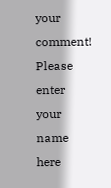your comment!
Please enter your name here